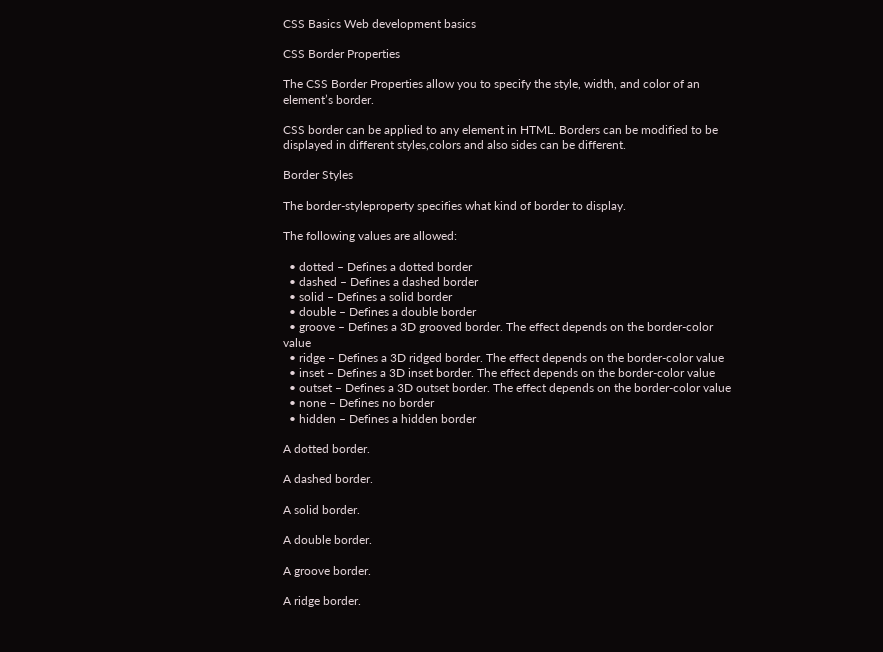CSS Basics Web development basics

CSS Border Properties

The CSS Border Properties allow you to specify the style, width, and color of an element’s border.

CSS border can be applied to any element in HTML. Borders can be modified to be displayed in different styles,colors and also sides can be different.

Border Styles

The border-styleproperty specifies what kind of border to display.

The following values are allowed:

  • dotted – Defines a dotted border
  • dashed – Defines a dashed border
  • solid – Defines a solid border
  • double – Defines a double border
  • groove – Defines a 3D grooved border. The effect depends on the border-color value
  • ridge – Defines a 3D ridged border. The effect depends on the border-color value
  • inset – Defines a 3D inset border. The effect depends on the border-color value
  • outset – Defines a 3D outset border. The effect depends on the border-color value
  • none – Defines no border
  • hidden – Defines a hidden border

A dotted border.

A dashed border.

A solid border.

A double border.

A groove border.

A ridge border.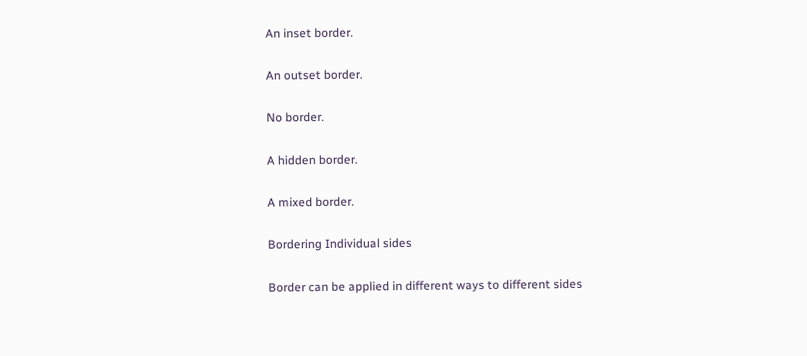An inset border.

An outset border.

No border.

A hidden border.

A mixed border.

Bordering Individual sides

Border can be applied in different ways to different sides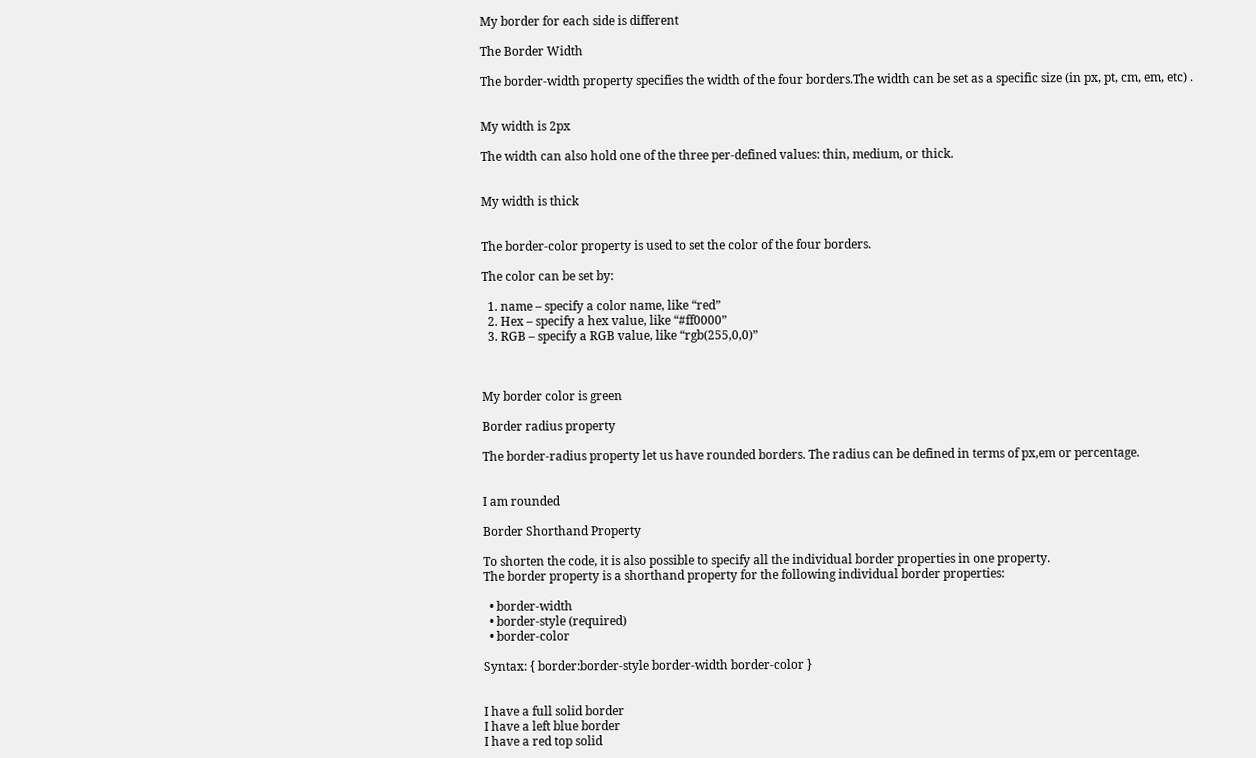My border for each side is different

The Border Width

The border-width property specifies the width of the four borders.The width can be set as a specific size (in px, pt, cm, em, etc) .


My width is 2px

The width can also hold one of the three per-defined values: thin, medium, or thick.


My width is thick


The border-color property is used to set the color of the four borders.

The color can be set by:

  1. name – specify a color name, like “red”
  2. Hex – specify a hex value, like “#ff0000”
  3. RGB – specify a RGB value, like “rgb(255,0,0)”



My border color is green

Border radius property

The border-radius property let us have rounded borders. The radius can be defined in terms of px,em or percentage.


I am rounded

Border Shorthand Property

To shorten the code, it is also possible to specify all the individual border properties in one property.
The border property is a shorthand property for the following individual border properties:

  • border-width
  • border-style (required)
  • border-color

Syntax: { border:border-style border-width border-color }


I have a full solid border
I have a left blue border
I have a red top solid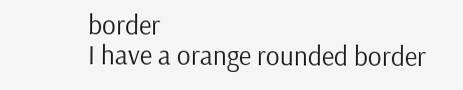border
I have a orange rounded border